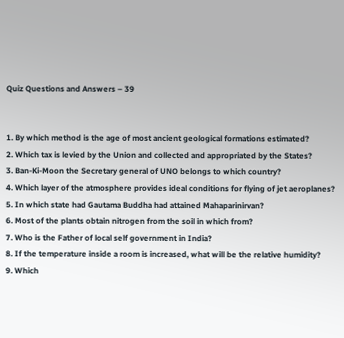Quiz Questions and Answers – 39


1. By which method is the age of most ancient geological formations estimated?
2. Which tax is levied by the Union and collected and appropriated by the States?
3. Ban-Ki-Moon the Secretary general of UNO belongs to which country?
4. Which layer of the atmosphere provides ideal conditions for flying of jet aeroplanes?
5. In which state had Gautama Buddha had attained Mahaparinirvan?
6. Most of the plants obtain nitrogen from the soil in which from?
7. Who is the Father of local self government in India?
8. If the temperature inside a room is increased, what will be the relative humidity?
9. Which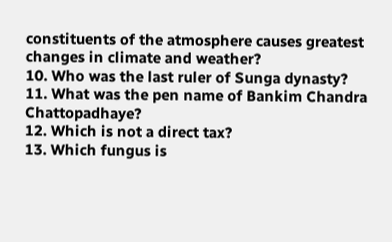constituents of the atmosphere causes greatest changes in climate and weather?
10. Who was the last ruler of Sunga dynasty?
11. What was the pen name of Bankim Chandra Chattopadhaye?
12. Which is not a direct tax?
13. Which fungus is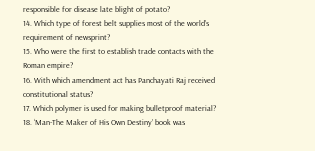responsible for disease late blight of potato?
14. Which type of forest belt supplies most of the world’s requirement of newsprint?
15. Who were the first to establish trade contacts with the Roman empire?
16. With which amendment act has Panchayati Raj received constitutional status?
17. Which polymer is used for making bulletproof material?
18. ‘Man-The Maker of His Own Destiny’ book was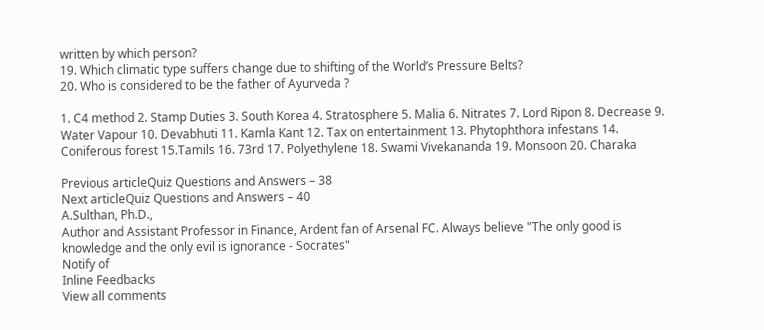written by which person?
19. Which climatic type suffers change due to shifting of the World’s Pressure Belts?
20. Who is considered to be the father of Ayurveda ?

1. C4 method 2. Stamp Duties 3. South Korea 4. Stratosphere 5. Malia 6. Nitrates 7. Lord Ripon 8. Decrease 9. Water Vapour 10. Devabhuti 11. Kamla Kant 12. Tax on entertainment 13. Phytophthora infestans 14. Coniferous forest 15.Tamils 16. 73rd 17. Polyethylene 18. Swami Vivekananda 19. Monsoon 20. Charaka

Previous articleQuiz Questions and Answers – 38
Next articleQuiz Questions and Answers – 40
A.Sulthan, Ph.D.,
Author and Assistant Professor in Finance, Ardent fan of Arsenal FC. Always believe "The only good is knowledge and the only evil is ignorance - Socrates"
Notify of
Inline Feedbacks
View all comments